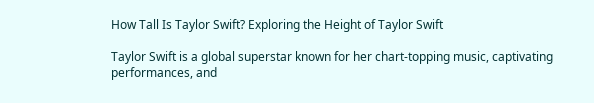How Tall Is Taylor Swift? Exploring the Height of Taylor Swift

Taylor Swift is a global superstar known for her chart-topping music, captivating performances, and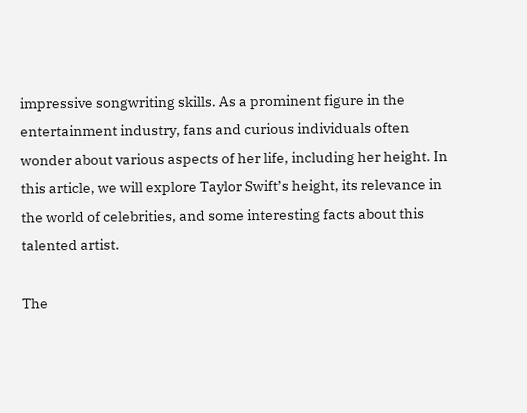impressive songwriting skills. As a prominent figure in the entertainment industry, fans and curious individuals often wonder about various aspects of her life, including her height. In this article, we will explore Taylor Swift’s height, its relevance in the world of celebrities, and some interesting facts about this talented artist.

The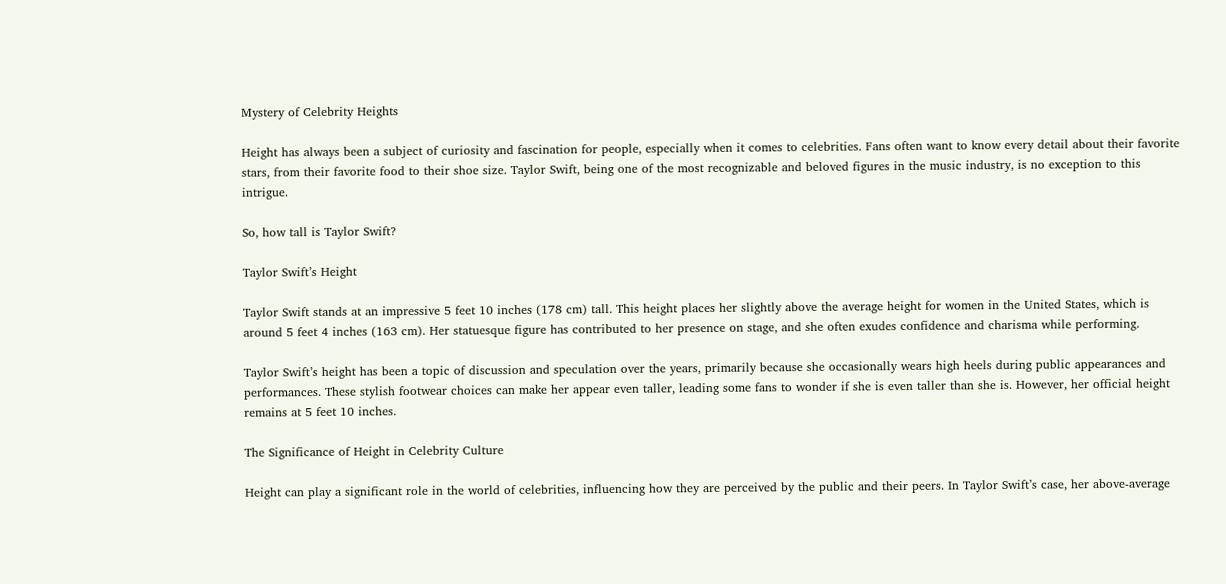Mystery of Celebrity Heights

Height has always been a subject of curiosity and fascination for people, especially when it comes to celebrities. Fans often want to know every detail about their favorite stars, from their favorite food to their shoe size. Taylor Swift, being one of the most recognizable and beloved figures in the music industry, is no exception to this intrigue.

So, how tall is Taylor Swift?

Taylor Swift’s Height

Taylor Swift stands at an impressive 5 feet 10 inches (178 cm) tall. This height places her slightly above the average height for women in the United States, which is around 5 feet 4 inches (163 cm). Her statuesque figure has contributed to her presence on stage, and she often exudes confidence and charisma while performing.

Taylor Swift’s height has been a topic of discussion and speculation over the years, primarily because she occasionally wears high heels during public appearances and performances. These stylish footwear choices can make her appear even taller, leading some fans to wonder if she is even taller than she is. However, her official height remains at 5 feet 10 inches.

The Significance of Height in Celebrity Culture

Height can play a significant role in the world of celebrities, influencing how they are perceived by the public and their peers. In Taylor Swift’s case, her above-average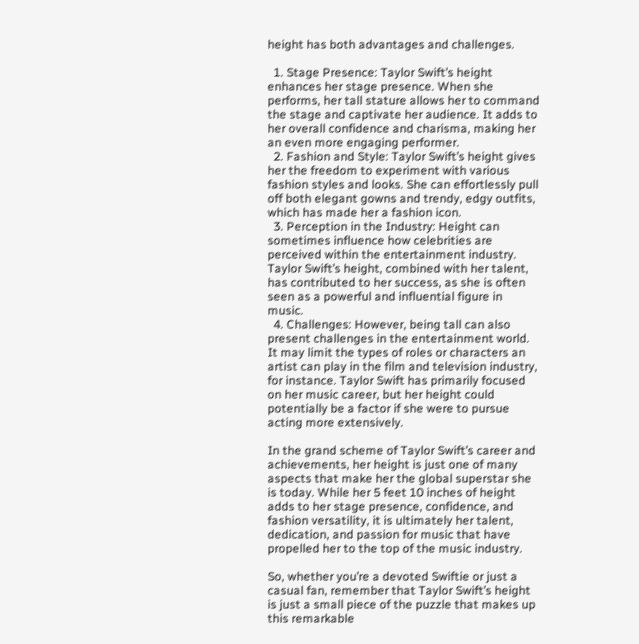height has both advantages and challenges.

  1. Stage Presence: Taylor Swift’s height enhances her stage presence. When she performs, her tall stature allows her to command the stage and captivate her audience. It adds to her overall confidence and charisma, making her an even more engaging performer.
  2. Fashion and Style: Taylor Swift’s height gives her the freedom to experiment with various fashion styles and looks. She can effortlessly pull off both elegant gowns and trendy, edgy outfits, which has made her a fashion icon.
  3. Perception in the Industry: Height can sometimes influence how celebrities are perceived within the entertainment industry. Taylor Swift’s height, combined with her talent, has contributed to her success, as she is often seen as a powerful and influential figure in music.
  4. Challenges: However, being tall can also present challenges in the entertainment world. It may limit the types of roles or characters an artist can play in the film and television industry, for instance. Taylor Swift has primarily focused on her music career, but her height could potentially be a factor if she were to pursue acting more extensively.

In the grand scheme of Taylor Swift’s career and achievements, her height is just one of many aspects that make her the global superstar she is today. While her 5 feet 10 inches of height adds to her stage presence, confidence, and fashion versatility, it is ultimately her talent, dedication, and passion for music that have propelled her to the top of the music industry.

So, whether you’re a devoted Swiftie or just a casual fan, remember that Taylor Swift’s height is just a small piece of the puzzle that makes up this remarkable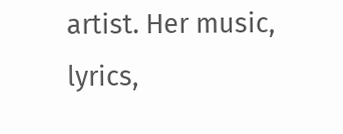artist. Her music, lyrics,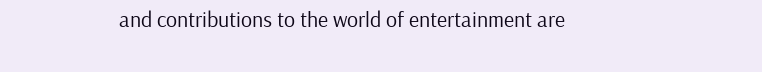and contributions to the world of entertainment are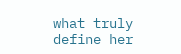what truly define her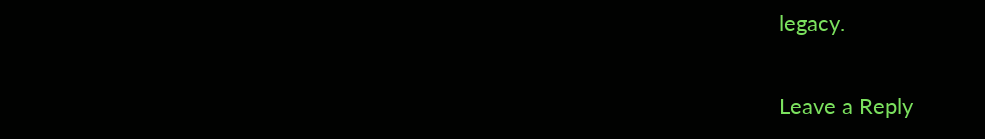legacy.

Leave a Reply